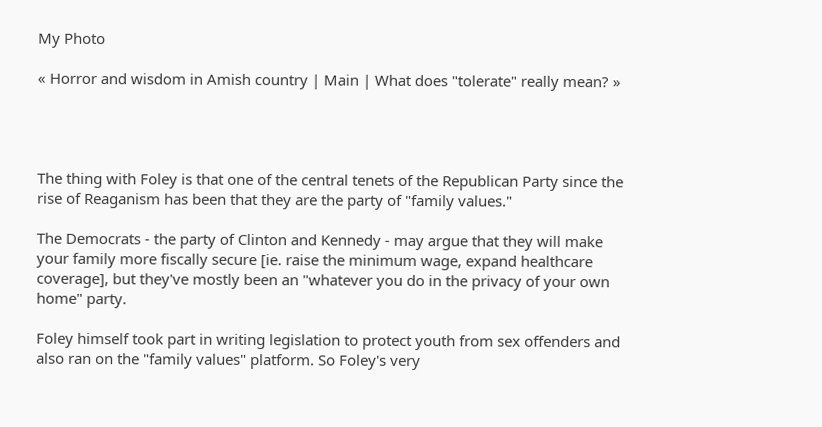My Photo

« Horror and wisdom in Amish country | Main | What does "tolerate" really mean? »




The thing with Foley is that one of the central tenets of the Republican Party since the rise of Reaganism has been that they are the party of "family values."

The Democrats - the party of Clinton and Kennedy - may argue that they will make your family more fiscally secure [ie. raise the minimum wage, expand healthcare coverage], but they've mostly been an "whatever you do in the privacy of your own home" party.

Foley himself took part in writing legislation to protect youth from sex offenders and also ran on the "family values" platform. So Foley's very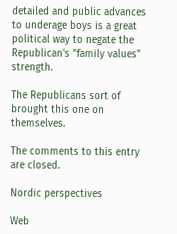detailed and public advances to underage boys is a great political way to negate the Republican's "family values" strength.

The Republicans sort of brought this one on themselves.

The comments to this entry are closed.

Nordic perspectives

Web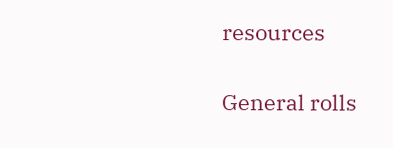resources

General rolls